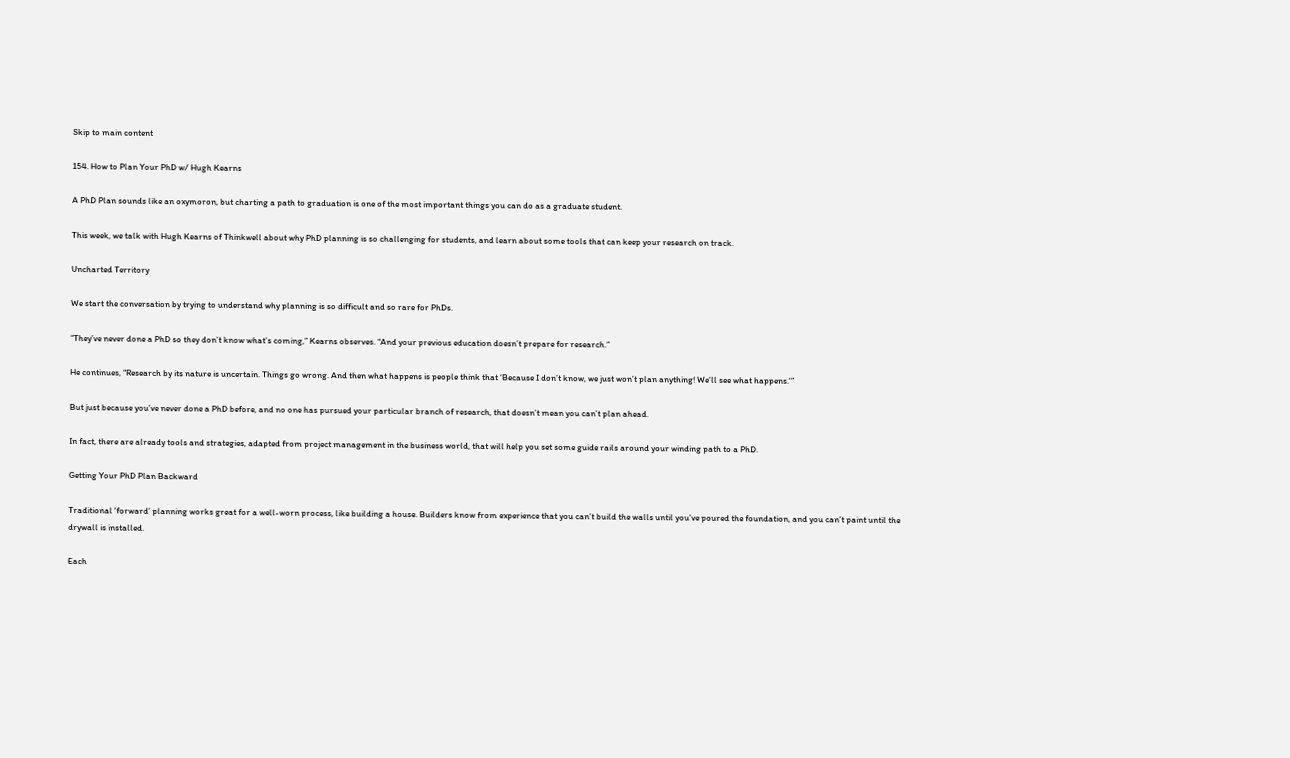Skip to main content

154. How to Plan Your PhD w/ Hugh Kearns

A PhD Plan sounds like an oxymoron, but charting a path to graduation is one of the most important things you can do as a graduate student.

This week, we talk with Hugh Kearns of Thinkwell about why PhD planning is so challenging for students, and learn about some tools that can keep your research on track.

Uncharted Territory

We start the conversation by trying to understand why planning is so difficult and so rare for PhDs.

“They’ve never done a PhD so they don’t know what’s coming,” Kearns observes. “And your previous education doesn’t prepare for research.”

He continues, “Research by its nature is uncertain. Things go wrong. And then what happens is people think that ‘Because I don’t know, we just won’t plan anything! We’ll see what happens.'”

But just because you’ve never done a PhD before, and no one has pursued your particular branch of research, that doesn’t mean you can’t plan ahead.

In fact, there are already tools and strategies, adapted from project management in the business world, that will help you set some guide rails around your winding path to a PhD.

Getting Your PhD Plan Backward

Traditional ‘forward’ planning works great for a well-worn process, like building a house. Builders know from experience that you can’t build the walls until you’ve poured the foundation, and you can’t paint until the drywall is installed.

Each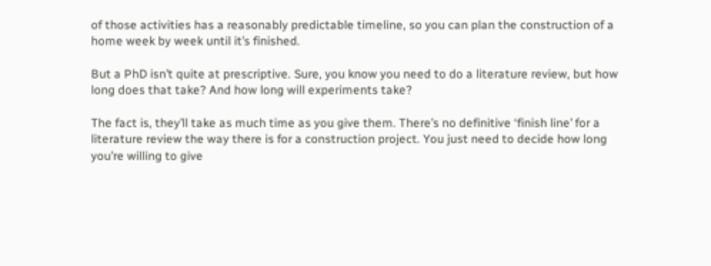of those activities has a reasonably predictable timeline, so you can plan the construction of a home week by week until it’s finished.

But a PhD isn’t quite at prescriptive. Sure, you know you need to do a literature review, but how long does that take? And how long will experiments take?

The fact is, they’ll take as much time as you give them. There’s no definitive ‘finish line’ for a literature review the way there is for a construction project. You just need to decide how long you’re willing to give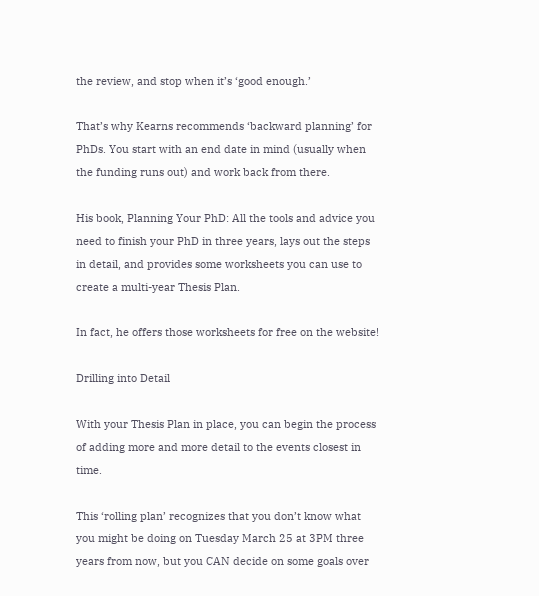the review, and stop when it’s ‘good enough.’

That’s why Kearns recommends ‘backward planning’ for PhDs. You start with an end date in mind (usually when the funding runs out) and work back from there.

His book, Planning Your PhD: All the tools and advice you need to finish your PhD in three years, lays out the steps in detail, and provides some worksheets you can use to create a multi-year Thesis Plan.

In fact, he offers those worksheets for free on the website!

Drilling into Detail

With your Thesis Plan in place, you can begin the process of adding more and more detail to the events closest in time.

This ‘rolling plan’ recognizes that you don’t know what you might be doing on Tuesday March 25 at 3PM three years from now, but you CAN decide on some goals over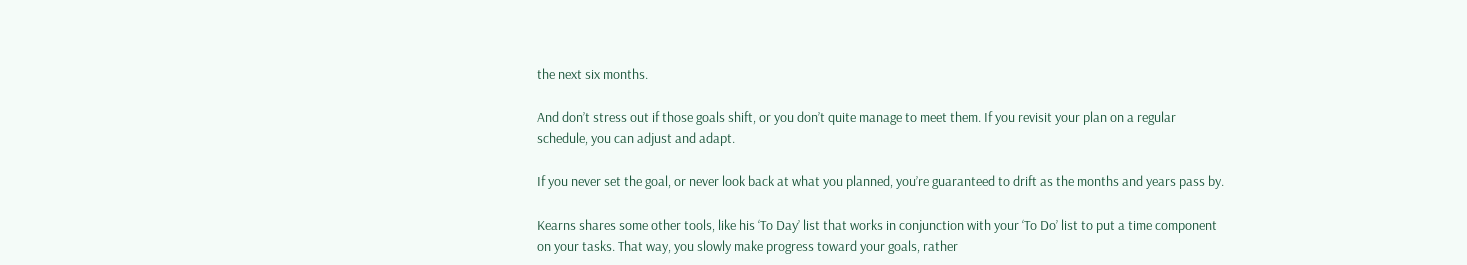the next six months.

And don’t stress out if those goals shift, or you don’t quite manage to meet them. If you revisit your plan on a regular schedule, you can adjust and adapt.

If you never set the goal, or never look back at what you planned, you’re guaranteed to drift as the months and years pass by.

Kearns shares some other tools, like his ‘To Day’ list that works in conjunction with your ‘To Do’ list to put a time component on your tasks. That way, you slowly make progress toward your goals, rather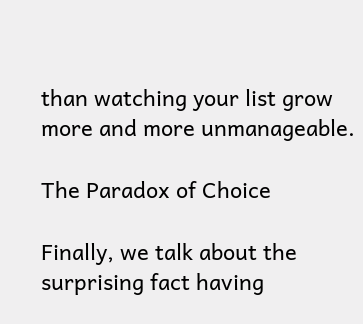than watching your list grow more and more unmanageable.

The Paradox of Choice

Finally, we talk about the surprising fact having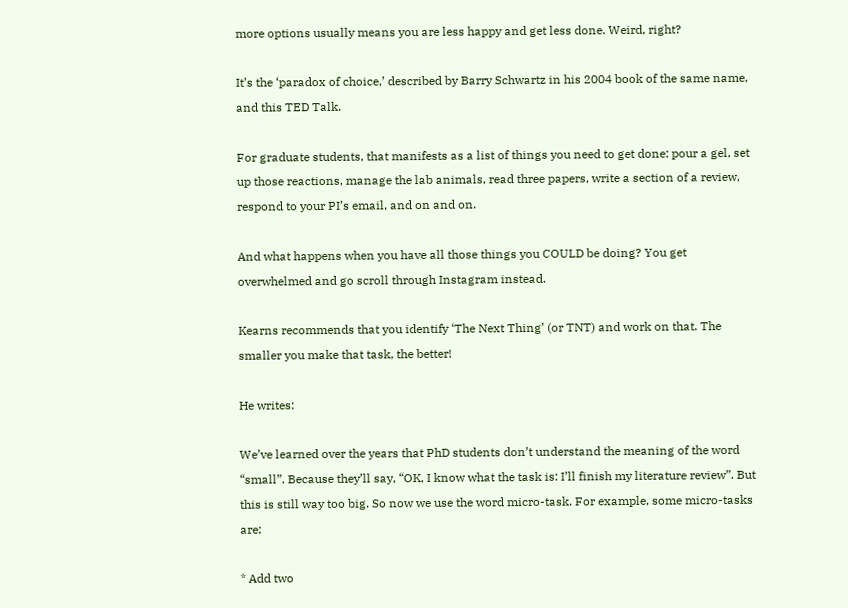more options usually means you are less happy and get less done. Weird, right?

It’s the ‘paradox of choice,’ described by Barry Schwartz in his 2004 book of the same name, and this TED Talk.

For graduate students, that manifests as a list of things you need to get done: pour a gel, set up those reactions, manage the lab animals, read three papers, write a section of a review, respond to your PI’s email, and on and on.

And what happens when you have all those things you COULD be doing? You get overwhelmed and go scroll through Instagram instead.

Kearns recommends that you identify ‘The Next Thing’ (or TNT) and work on that. The smaller you make that task, the better!

He writes:

We’ve learned over the years that PhD students don’t understand the meaning of the word “small”. Because they’ll say, “OK, I know what the task is: I’ll finish my literature review”. But this is still way too big. So now we use the word micro-task. For example, some micro-tasks are:

* Add two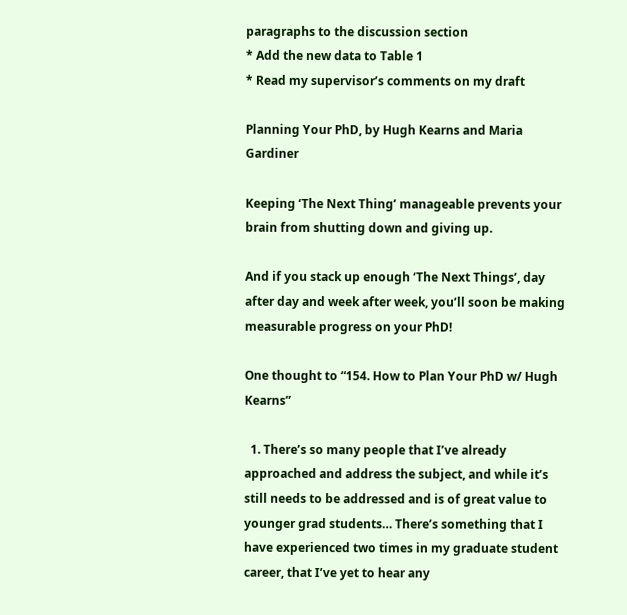paragraphs to the discussion section
* Add the new data to Table 1
* Read my supervisor’s comments on my draft

Planning Your PhD, by Hugh Kearns and Maria Gardiner

Keeping ‘The Next Thing’ manageable prevents your brain from shutting down and giving up.

And if you stack up enough ‘The Next Things’, day after day and week after week, you’ll soon be making measurable progress on your PhD!

One thought to “154. How to Plan Your PhD w/ Hugh Kearns”

  1. There’s so many people that I’ve already approached and address the subject, and while it’s still needs to be addressed and is of great value to younger grad students… There’s something that I have experienced two times in my graduate student career, that I’ve yet to hear any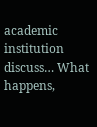academic institution discuss… What happens,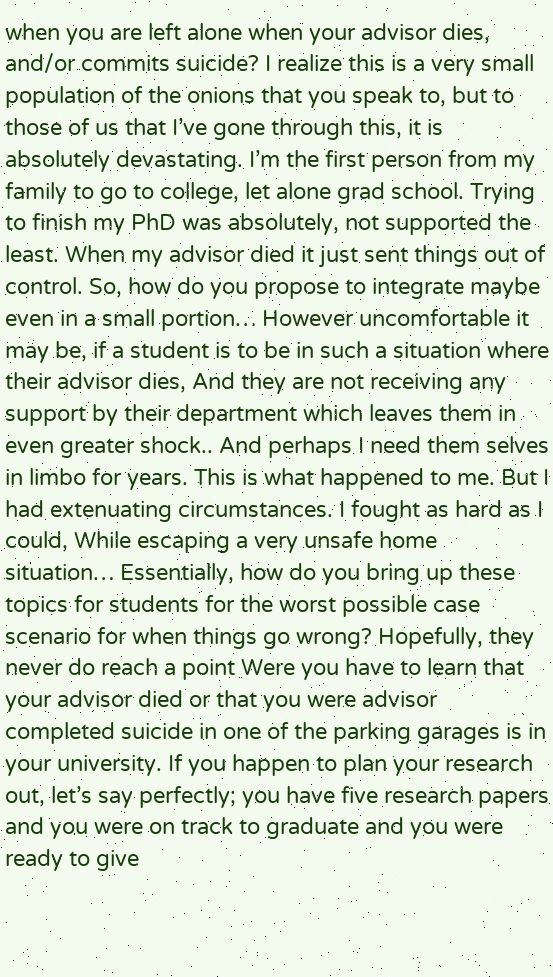when you are left alone when your advisor dies, and/or commits suicide? I realize this is a very small population of the onions that you speak to, but to those of us that I’ve gone through this, it is absolutely devastating. I’m the first person from my family to go to college, let alone grad school. Trying to finish my PhD was absolutely, not supported the least. When my advisor died it just sent things out of control. So, how do you propose to integrate maybe even in a small portion… However uncomfortable it may be, if a student is to be in such a situation where their advisor dies, And they are not receiving any support by their department which leaves them in even greater shock.. And perhaps I need them selves in limbo for years. This is what happened to me. But I had extenuating circumstances. I fought as hard as I could, While escaping a very unsafe home situation… Essentially, how do you bring up these topics for students for the worst possible case scenario for when things go wrong? Hopefully, they never do reach a point Were you have to learn that your advisor died or that you were advisor completed suicide in one of the parking garages is in your university. If you happen to plan your research out, let’s say perfectly; you have five research papers and you were on track to graduate and you were ready to give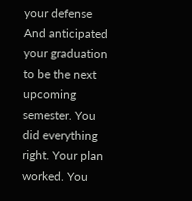your defense And anticipated your graduation to be the next upcoming semester. You did everything right. Your plan worked. You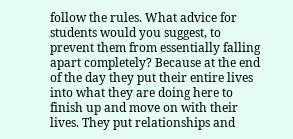follow the rules. What advice for students would you suggest, to prevent them from essentially falling apart completely? Because at the end of the day they put their entire lives into what they are doing here to finish up and move on with their lives. They put relationships and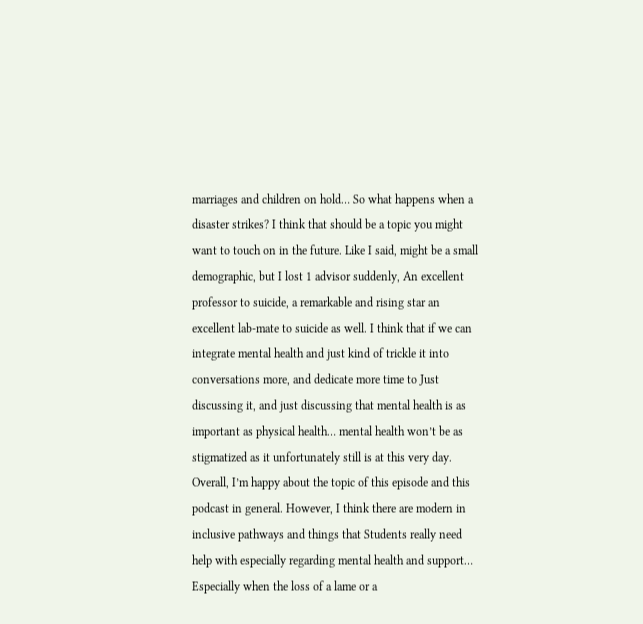marriages and children on hold… So what happens when a disaster strikes? I think that should be a topic you might want to touch on in the future. Like I said, might be a small demographic, but I lost 1 advisor suddenly, An excellent professor to suicide, a remarkable and rising star an excellent lab-mate to suicide as well. I think that if we can integrate mental health and just kind of trickle it into conversations more, and dedicate more time to Just discussing it, and just discussing that mental health is as important as physical health… mental health won’t be as stigmatized as it unfortunately still is at this very day. Overall, I’m happy about the topic of this episode and this podcast in general. However, I think there are modern in inclusive pathways and things that Students really need help with especially regarding mental health and support… Especially when the loss of a lame or a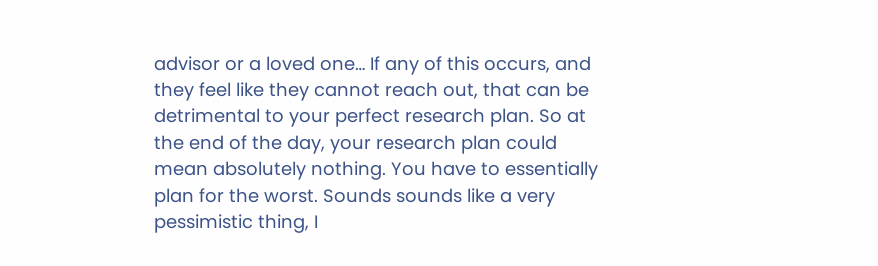advisor or a loved one… If any of this occurs, and they feel like they cannot reach out, that can be detrimental to your perfect research plan. So at the end of the day, your research plan could mean absolutely nothing. You have to essentially plan for the worst. Sounds sounds like a very pessimistic thing, I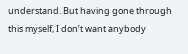understand. But having gone through this myself, I don’t want anybody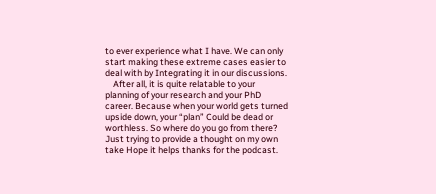to ever experience what I have. We can only start making these extreme cases easier to deal with by Integrating it in our discussions.
    After all, it is quite relatable to your planning of your research and your PhD career. Because when your world gets turned upside down, your “plan” Could be dead or worthless. So where do you go from there? Just trying to provide a thought on my own take Hope it helps thanks for the podcast.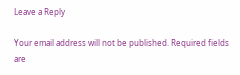Leave a Reply

Your email address will not be published. Required fields are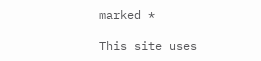marked *

This site uses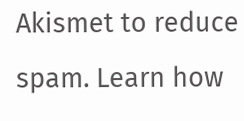Akismet to reduce spam. Learn how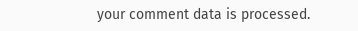your comment data is processed.